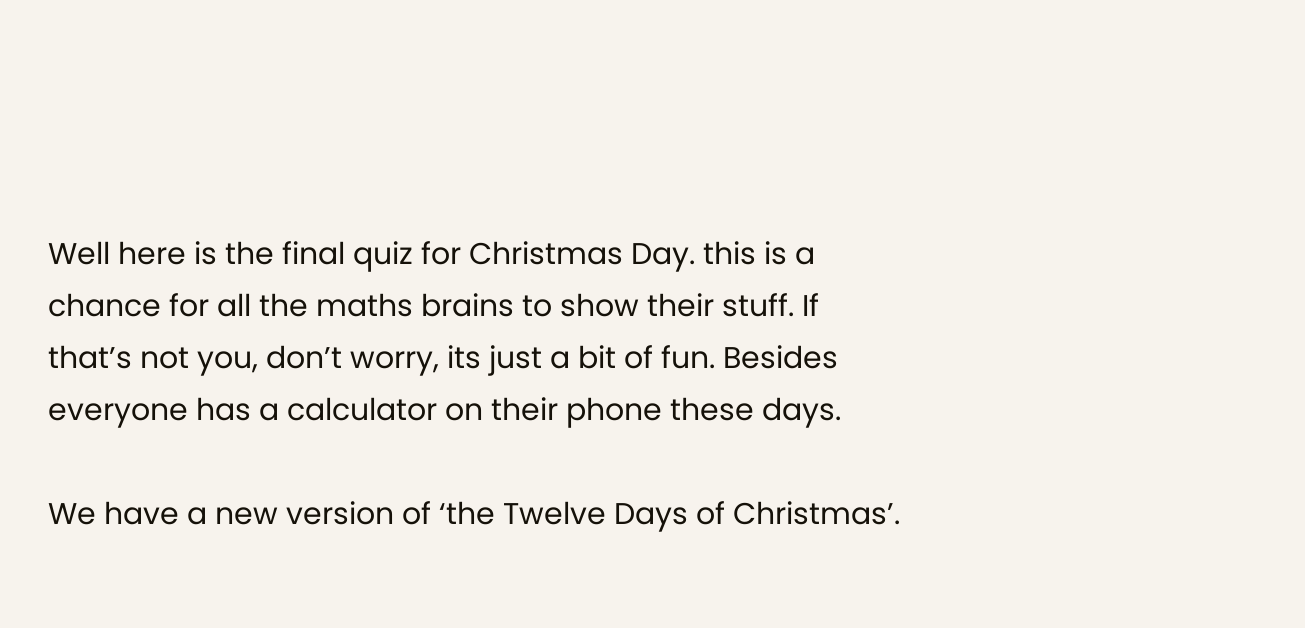Well here is the final quiz for Christmas Day. this is a chance for all the maths brains to show their stuff. If that’s not you, don’t worry, its just a bit of fun. Besides everyone has a calculator on their phone these days.

We have a new version of ‘the Twelve Days of Christmas’.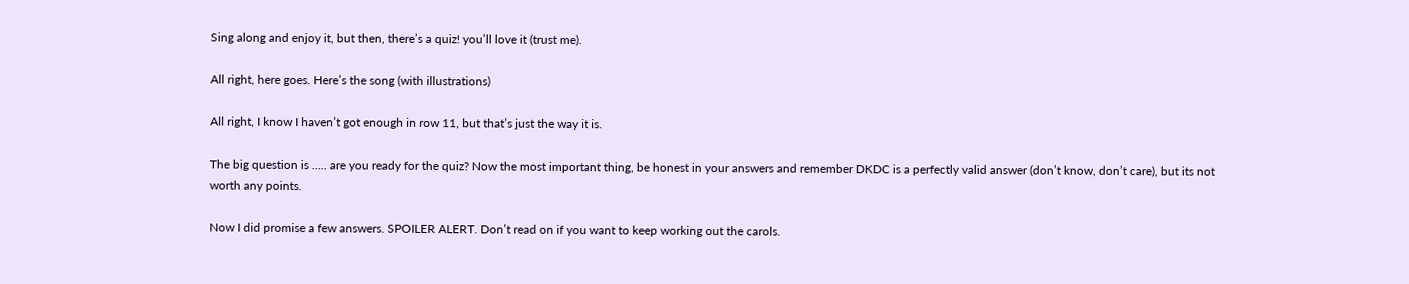Sing along and enjoy it, but then, there’s a quiz! you’ll love it (trust me).

All right, here goes. Here’s the song (with illustrations)

All right, I know I haven’t got enough in row 11, but that’s just the way it is.

The big question is ….. are you ready for the quiz? Now the most important thing, be honest in your answers and remember DKDC is a perfectly valid answer (don’t know, don’t care), but its not worth any points.

Now I did promise a few answers. SPOILER ALERT. Don’t read on if you want to keep working out the carols.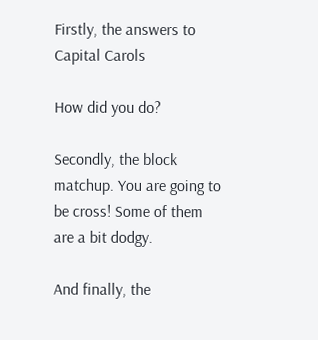Firstly, the answers to Capital Carols

How did you do?

Secondly, the block matchup. You are going to be cross! Some of them are a bit dodgy.

And finally, the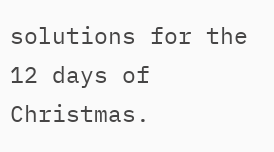solutions for the 12 days of Christmas.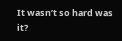It wasn’t so hard was it?